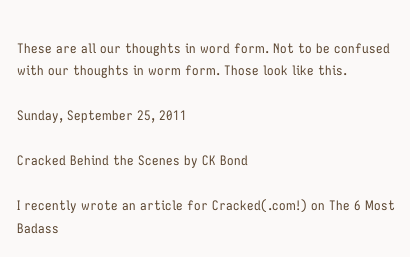These are all our thoughts in word form. Not to be confused with our thoughts in worm form. Those look like this.

Sunday, September 25, 2011

Cracked Behind the Scenes by CK Bond

I recently wrote an article for Cracked(.com!) on The 6 Most Badass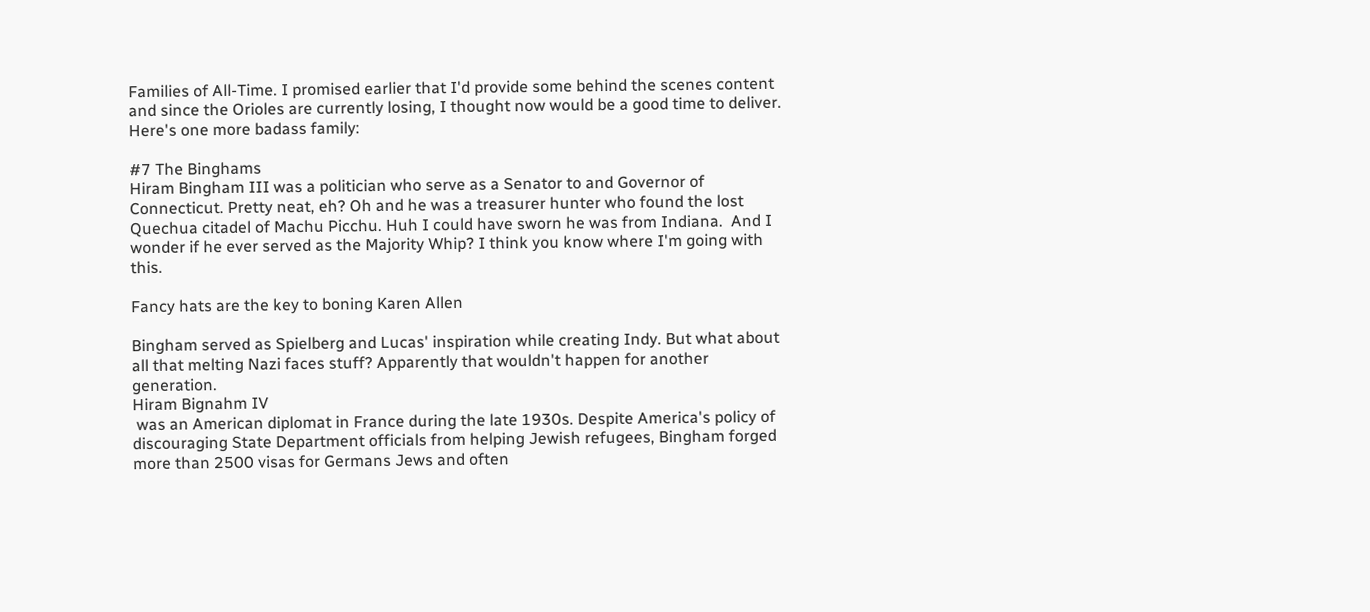Families of All-Time. I promised earlier that I'd provide some behind the scenes content and since the Orioles are currently losing, I thought now would be a good time to deliver. Here's one more badass family:

#7 The Binghams
Hiram Bingham III was a politician who serve as a Senator to and Governor of Connecticut. Pretty neat, eh? Oh and he was a treasurer hunter who found the lost Quechua citadel of Machu Picchu. Huh I could have sworn he was from Indiana.  And I wonder if he ever served as the Majority Whip? I think you know where I'm going with this.

Fancy hats are the key to boning Karen Allen

Bingham served as Spielberg and Lucas' inspiration while creating Indy. But what about all that melting Nazi faces stuff? Apparently that wouldn't happen for another generation.
Hiram Bignahm IV
 was an American diplomat in France during the late 1930s. Despite America's policy of discouraging State Department officials from helping Jewish refugees, Bingham forged more than 2500 visas for Germans Jews and often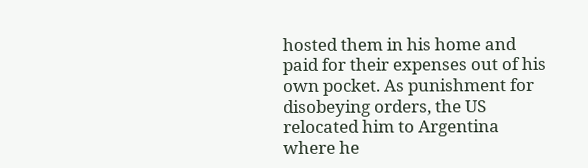hosted them in his home and paid for their expenses out of his own pocket. As punishment for disobeying orders, the US relocated him to Argentina where he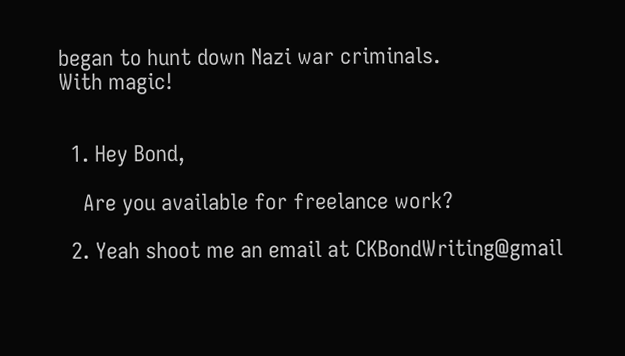began to hunt down Nazi war criminals.
With magic!


  1. Hey Bond,

    Are you available for freelance work?

  2. Yeah shoot me an email at CKBondWriting@gmail